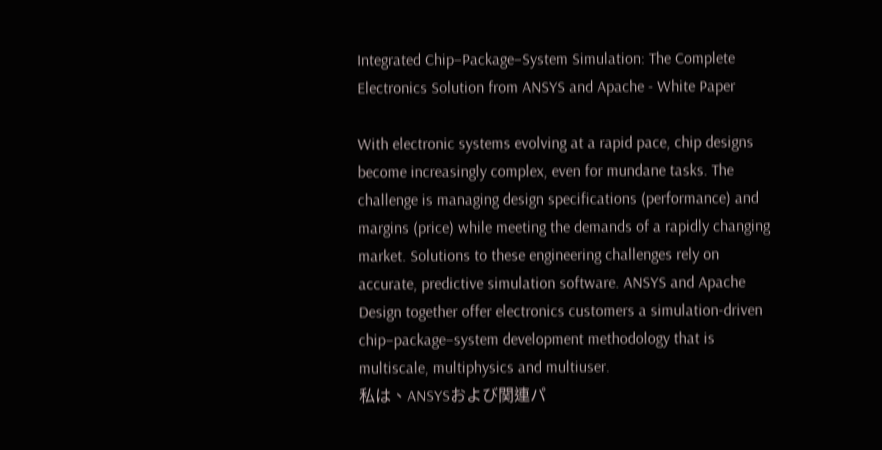Integrated Chip–Package–System Simulation: The Complete Electronics Solution from ANSYS and Apache - White Paper

With electronic systems evolving at a rapid pace, chip designs become increasingly complex, even for mundane tasks. The challenge is managing design specifications (performance) and margins (price) while meeting the demands of a rapidly changing market. Solutions to these engineering challenges rely on accurate, predictive simulation software. ANSYS and Apache Design together offer electronics customers a simulation-driven chip–package–system development methodology that is multiscale, multiphysics and multiuser.
私は、ANSYSおよび関連パ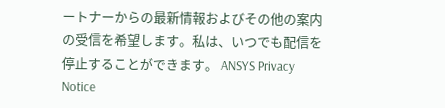ートナーからの最新情報およびその他の案内の受信を希望します。私は、いつでも配信を停止することができます。 ANSYS Privacy Notice